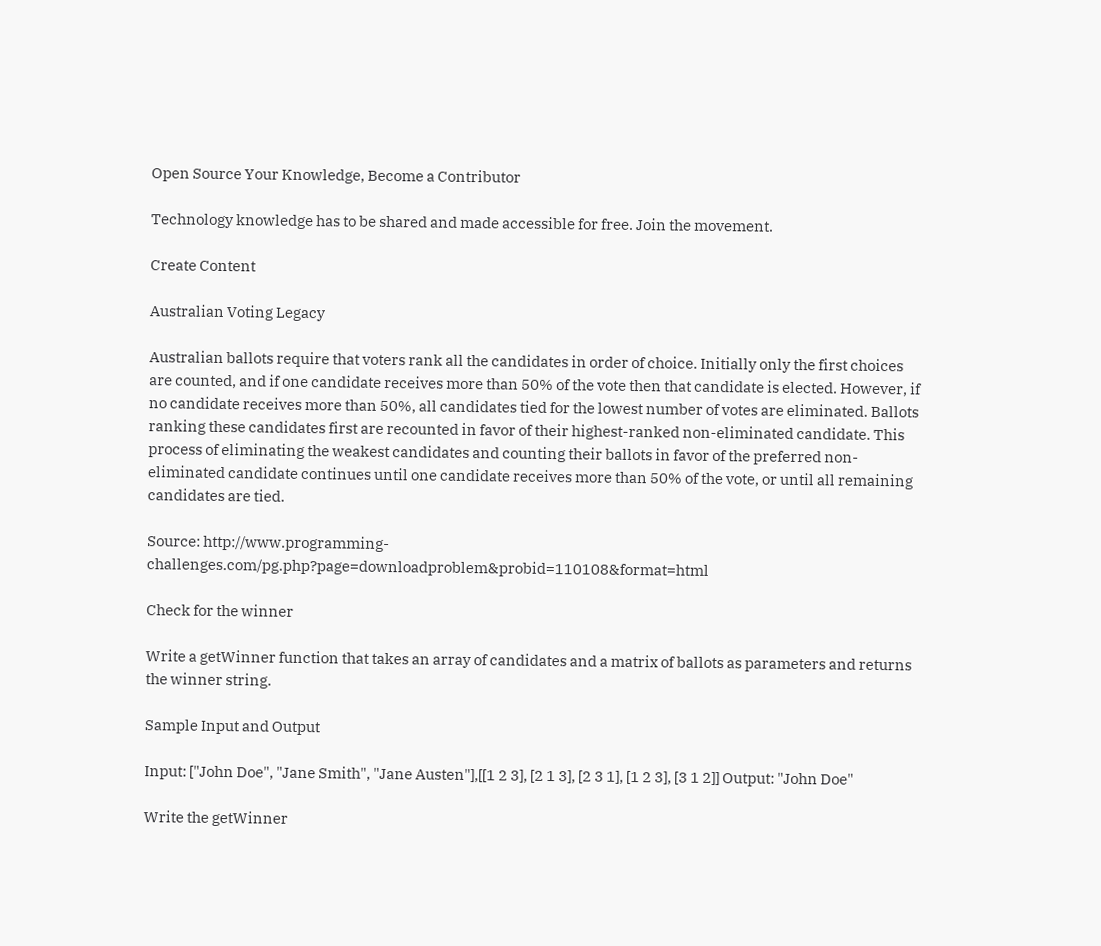Open Source Your Knowledge, Become a Contributor

Technology knowledge has to be shared and made accessible for free. Join the movement.

Create Content

Australian Voting Legacy

Australian ballots require that voters rank all the candidates in order of choice. Initially only the first choices are counted, and if one candidate receives more than 50% of the vote then that candidate is elected. However, if no candidate receives more than 50%, all candidates tied for the lowest number of votes are eliminated. Ballots ranking these candidates first are recounted in favor of their highest-ranked non-eliminated candidate. This process of eliminating the weakest candidates and counting their ballots in favor of the preferred non-eliminated candidate continues until one candidate receives more than 50% of the vote, or until all remaining candidates are tied.

Source: http://www.programming-challenges.com/pg.php?page=downloadproblem&probid=110108&format=html

Check for the winner

Write a getWinner function that takes an array of candidates and a matrix of ballots as parameters and returns the winner string.

Sample Input and Output

Input: ["John Doe", "Jane Smith", "Jane Austen"],[[1 2 3], [2 1 3], [2 3 1], [1 2 3], [3 1 2]] Output: "John Doe"

Write the getWinner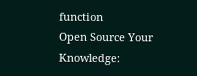function
Open Source Your Knowledge: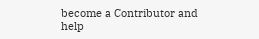become a Contributor and help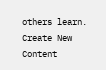others learn. Create New Content